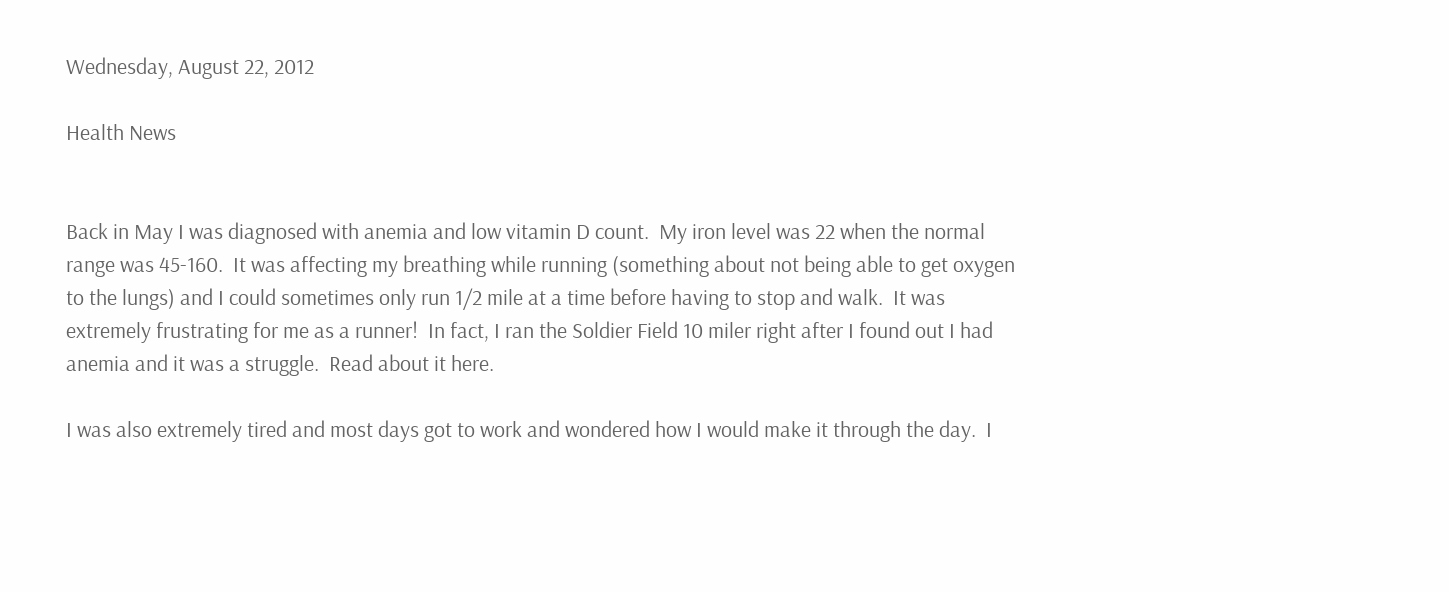Wednesday, August 22, 2012

Health News


Back in May I was diagnosed with anemia and low vitamin D count.  My iron level was 22 when the normal range was 45-160.  It was affecting my breathing while running (something about not being able to get oxygen to the lungs) and I could sometimes only run 1/2 mile at a time before having to stop and walk.  It was extremely frustrating for me as a runner!  In fact, I ran the Soldier Field 10 miler right after I found out I had anemia and it was a struggle.  Read about it here.

I was also extremely tired and most days got to work and wondered how I would make it through the day.  I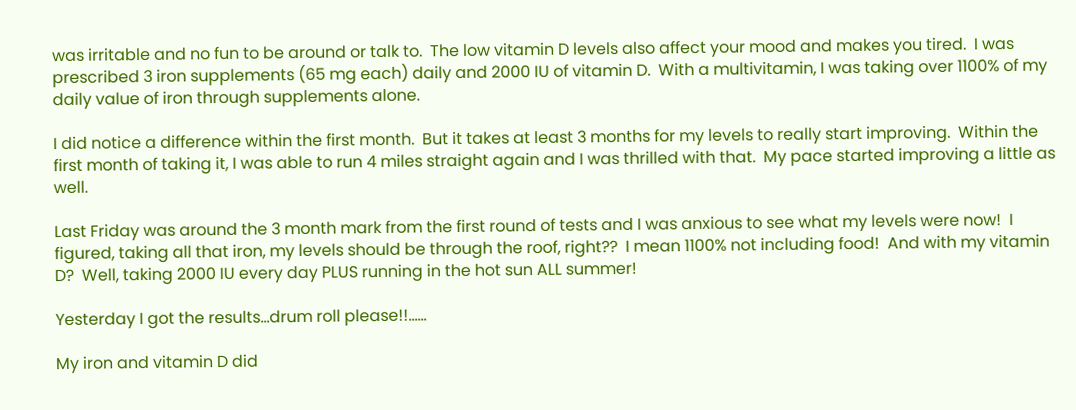was irritable and no fun to be around or talk to.  The low vitamin D levels also affect your mood and makes you tired.  I was prescribed 3 iron supplements (65 mg each) daily and 2000 IU of vitamin D.  With a multivitamin, I was taking over 1100% of my daily value of iron through supplements alone.

I did notice a difference within the first month.  But it takes at least 3 months for my levels to really start improving.  Within the first month of taking it, I was able to run 4 miles straight again and I was thrilled with that.  My pace started improving a little as well.

Last Friday was around the 3 month mark from the first round of tests and I was anxious to see what my levels were now!  I figured, taking all that iron, my levels should be through the roof, right??  I mean 1100% not including food!  And with my vitamin D?  Well, taking 2000 IU every day PLUS running in the hot sun ALL summer!

Yesterday I got the results...drum roll please!!......

My iron and vitamin D did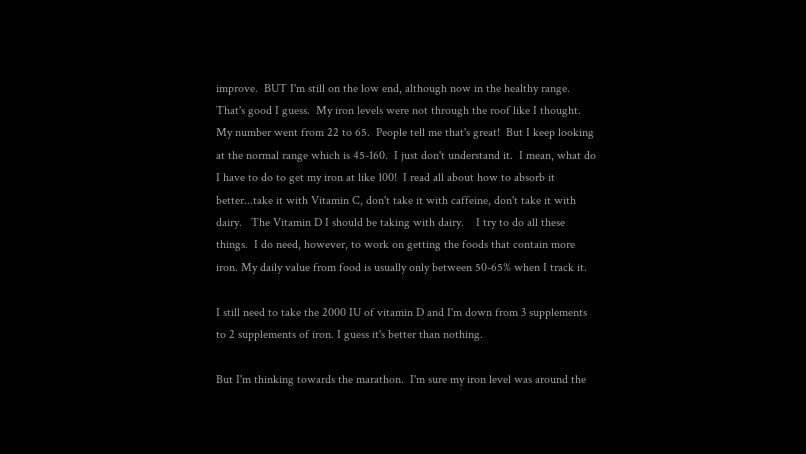improve.  BUT I'm still on the low end, although now in the healthy range.  That's good I guess.  My iron levels were not through the roof like I thought.  My number went from 22 to 65.  People tell me that's great!  But I keep looking at the normal range which is 45-160.  I just don't understand it.  I mean, what do I have to do to get my iron at like 100!  I read all about how to absorb it better...take it with Vitamin C, don't take it with caffeine, don't take it with dairy.   The Vitamin D I should be taking with dairy.    I try to do all these things.  I do need, however, to work on getting the foods that contain more iron. My daily value from food is usually only between 50-65% when I track it.

I still need to take the 2000 IU of vitamin D and I'm down from 3 supplements to 2 supplements of iron. I guess it's better than nothing.

But I'm thinking towards the marathon.  I'm sure my iron level was around the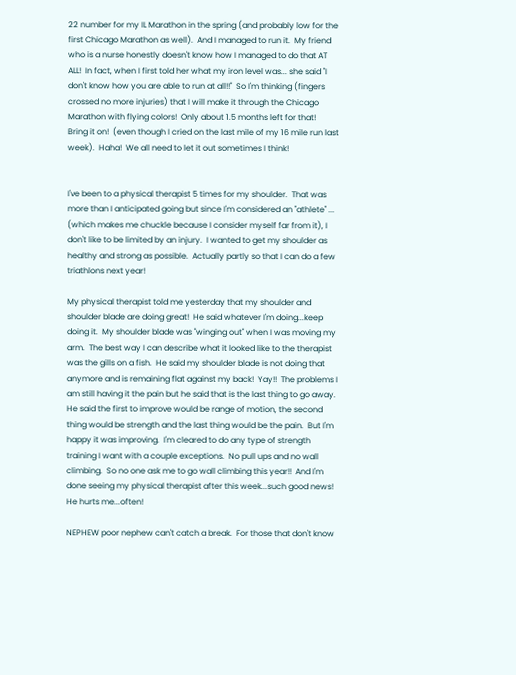22 number for my IL Marathon in the spring (and probably low for the first Chicago Marathon as well).  And I managed to run it.  My friend who is a nurse honestly doesn't know how I managed to do that AT ALL!  In fact, when I first told her what my iron level was... she said "I don't know how you are able to run at all!!"  So I'm thinking (fingers crossed no more injuries) that I will make it through the Chicago Marathon with flying colors!  Only about 1.5 months left for that!  Bring it on!  (even though I cried on the last mile of my 16 mile run last week).  Haha!  We all need to let it out sometimes I think!


I've been to a physical therapist 5 times for my shoulder.  That was more than I anticipated going but since I'm considered an "athlete" ... (which makes me chuckle because I consider myself far from it), I don't like to be limited by an injury.  I wanted to get my shoulder as healthy and strong as possible.  Actually partly so that I can do a few triathlons next year!

My physical therapist told me yesterday that my shoulder and shoulder blade are doing great!  He said whatever I'm doing...keep doing it.  My shoulder blade was "winging out" when I was moving my arm.  The best way I can describe what it looked like to the therapist was the gills on a fish.  He said my shoulder blade is not doing that anymore and is remaining flat against my back!  Yay!!  The problems I am still having it the pain but he said that is the last thing to go away.  He said the first to improve would be range of motion, the second thing would be strength and the last thing would be the pain.  But I'm happy it was improving.  I'm cleared to do any type of strength training I want with a couple exceptions.  No pull ups and no wall climbing.  So no one ask me to go wall climbing this year!!  And I'm done seeing my physical therapist after this week...such good news!  He hurts me...often!

NEPHEW poor nephew can't catch a break.  For those that don't know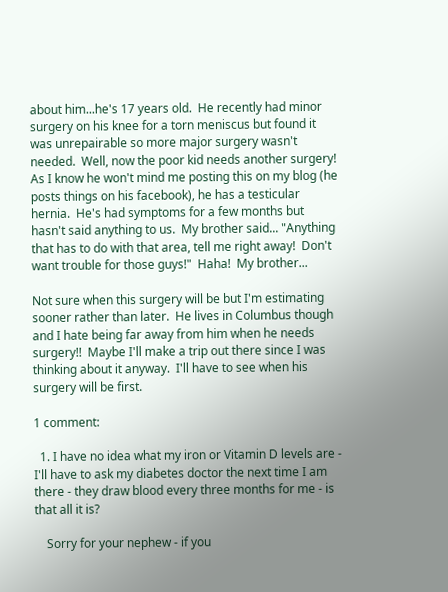about him...he's 17 years old.  He recently had minor surgery on his knee for a torn meniscus but found it was unrepairable so more major surgery wasn't needed.  Well, now the poor kid needs another surgery!  As I know he won't mind me posting this on my blog (he posts things on his facebook), he has a testicular hernia.  He's had symptoms for a few months but hasn't said anything to us.  My brother said... "Anything that has to do with that area, tell me right away!  Don't want trouble for those guys!"  Haha!  My brother...

Not sure when this surgery will be but I'm estimating sooner rather than later.  He lives in Columbus though and I hate being far away from him when he needs surgery!!  Maybe I'll make a trip out there since I was thinking about it anyway.  I'll have to see when his surgery will be first.

1 comment:

  1. I have no idea what my iron or Vitamin D levels are - I'll have to ask my diabetes doctor the next time I am there - they draw blood every three months for me - is that all it is?

    Sorry for your nephew - if you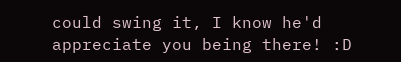could swing it, I know he'd appreciate you being there! :D